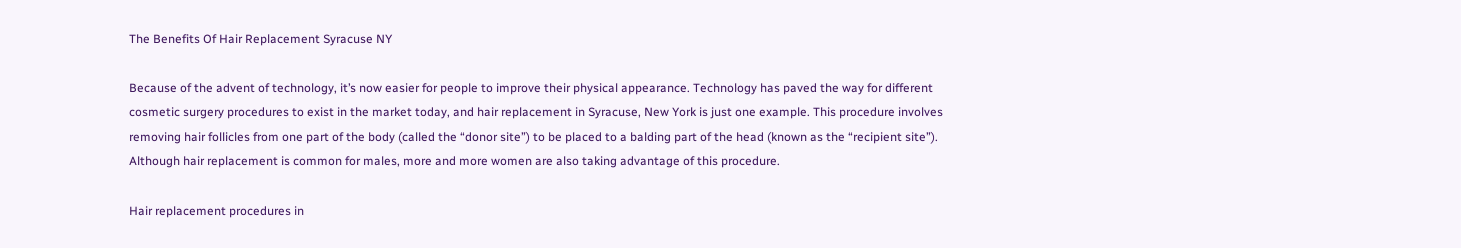The Benefits Of Hair Replacement Syracuse NY

Because of the advent of technology, it’s now easier for people to improve their physical appearance. Technology has paved the way for different cosmetic surgery procedures to exist in the market today, and hair replacement in Syracuse, New York is just one example. This procedure involves removing hair follicles from one part of the body (called the “donor site”) to be placed to a balding part of the head (known as the “recipient site”). Although hair replacement is common for males, more and more women are also taking advantage of this procedure.

Hair replacement procedures in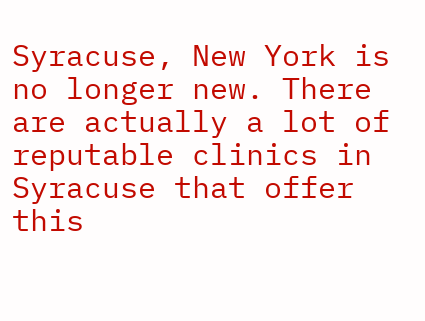Syracuse, New York is no longer new. There are actually a lot of reputable clinics in Syracuse that offer this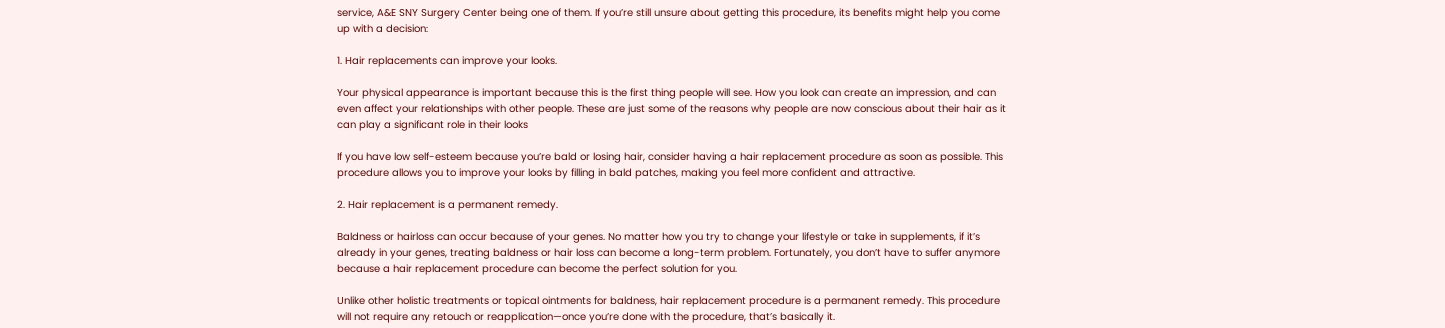service, A&E SNY Surgery Center being one of them. If you’re still unsure about getting this procedure, its benefits might help you come up with a decision:

1. Hair replacements can improve your looks.

Your physical appearance is important because this is the first thing people will see. How you look can create an impression, and can even affect your relationships with other people. These are just some of the reasons why people are now conscious about their hair as it can play a significant role in their looks

If you have low self-esteem because you’re bald or losing hair, consider having a hair replacement procedure as soon as possible. This procedure allows you to improve your looks by filling in bald patches, making you feel more confident and attractive.

2. Hair replacement is a permanent remedy.

Baldness or hairloss can occur because of your genes. No matter how you try to change your lifestyle or take in supplements, if it’s already in your genes, treating baldness or hair loss can become a long-term problem. Fortunately, you don’t have to suffer anymore because a hair replacement procedure can become the perfect solution for you.

Unlike other holistic treatments or topical ointments for baldness, hair replacement procedure is a permanent remedy. This procedure will not require any retouch or reapplication—once you’re done with the procedure, that’s basically it.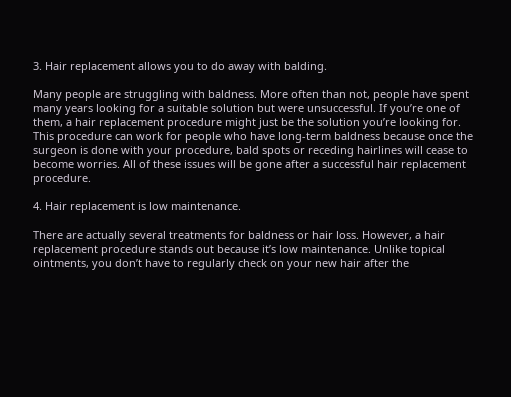3. Hair replacement allows you to do away with balding.

Many people are struggling with baldness. More often than not, people have spent many years looking for a suitable solution but were unsuccessful. If you’re one of them, a hair replacement procedure might just be the solution you’re looking for. This procedure can work for people who have long-term baldness because once the surgeon is done with your procedure, bald spots or receding hairlines will cease to become worries. All of these issues will be gone after a successful hair replacement procedure.

4. Hair replacement is low maintenance.

There are actually several treatments for baldness or hair loss. However, a hair replacement procedure stands out because it’s low maintenance. Unlike topical ointments, you don’t have to regularly check on your new hair after the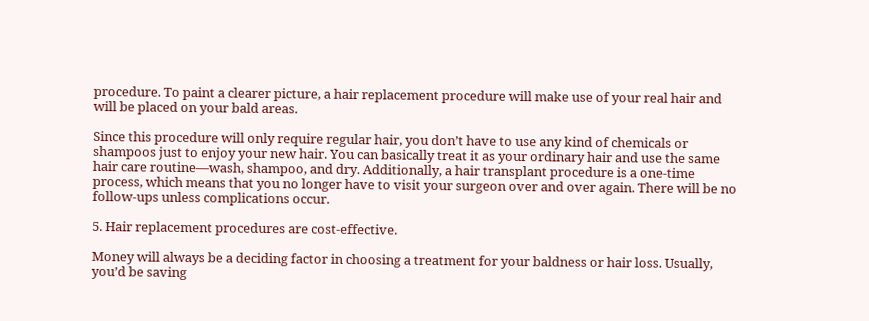procedure. To paint a clearer picture, a hair replacement procedure will make use of your real hair and will be placed on your bald areas.

Since this procedure will only require regular hair, you don’t have to use any kind of chemicals or shampoos just to enjoy your new hair. You can basically treat it as your ordinary hair and use the same hair care routine—wash, shampoo, and dry. Additionally, a hair transplant procedure is a one-time process, which means that you no longer have to visit your surgeon over and over again. There will be no follow-ups unless complications occur.

5. Hair replacement procedures are cost-effective.

Money will always be a deciding factor in choosing a treatment for your baldness or hair loss. Usually, you’d be saving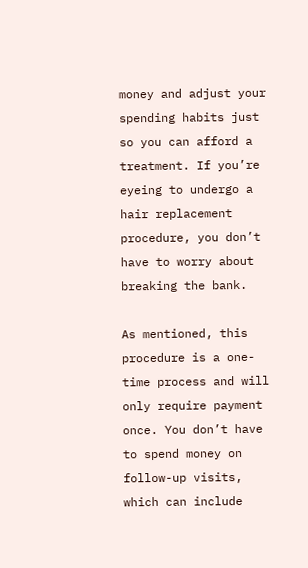money and adjust your spending habits just so you can afford a treatment. If you’re eyeing to undergo a hair replacement procedure, you don’t have to worry about breaking the bank.

As mentioned, this procedure is a one-time process and will only require payment once. You don’t have to spend money on follow-up visits, which can include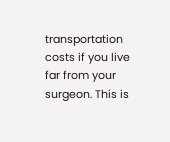transportation costs if you live far from your surgeon. This is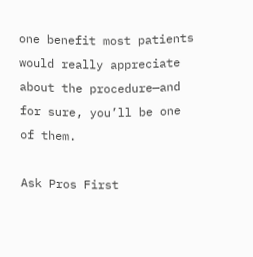one benefit most patients would really appreciate about the procedure—and for sure, you’ll be one of them.

Ask Pros First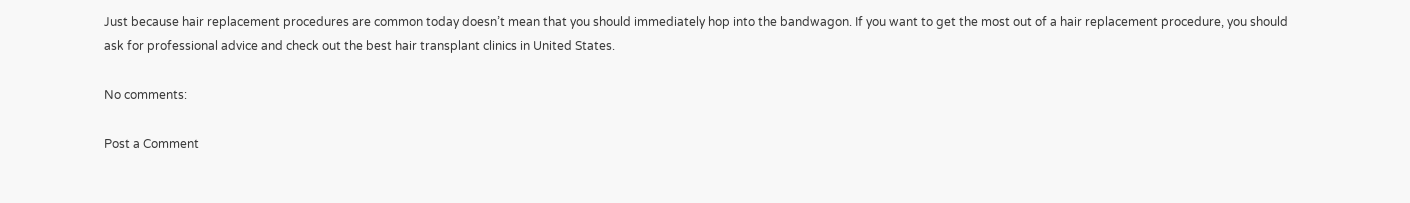Just because hair replacement procedures are common today doesn’t mean that you should immediately hop into the bandwagon. If you want to get the most out of a hair replacement procedure, you should ask for professional advice and check out the best hair transplant clinics in United States.

No comments:

Post a Comment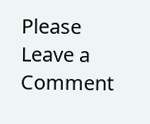Please Leave a Comment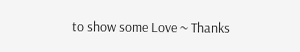to show some Love ~ Thanks